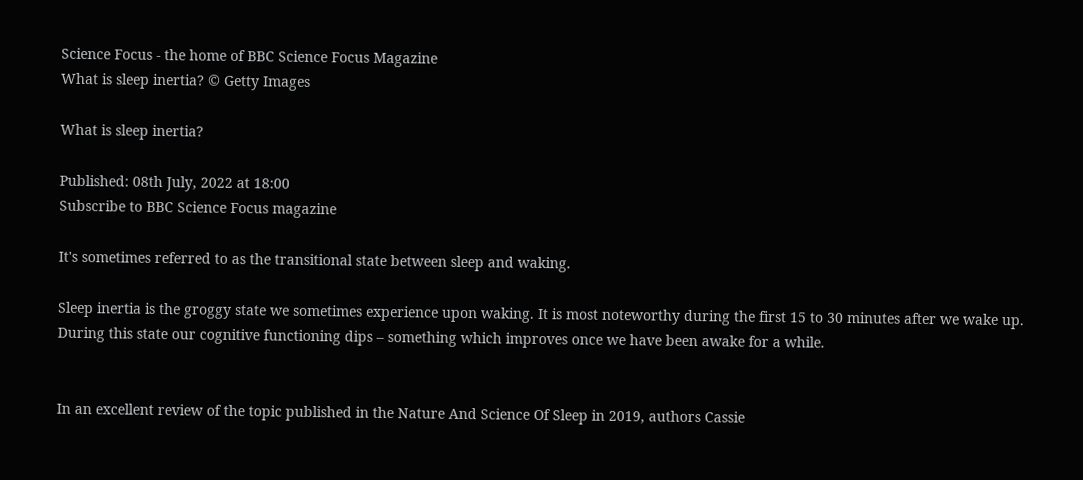Science Focus - the home of BBC Science Focus Magazine
What is sleep inertia? © Getty Images

What is sleep inertia?

Published: 08th July, 2022 at 18:00
Subscribe to BBC Science Focus magazine

It's sometimes referred to as the transitional state between sleep and waking.

Sleep inertia is the groggy state we sometimes experience upon waking. It is most noteworthy during the first 15 to 30 minutes after we wake up. During this state our cognitive functioning dips – something which improves once we have been awake for a while.


In an excellent review of the topic published in the Nature And Science Of Sleep in 2019, authors Cassie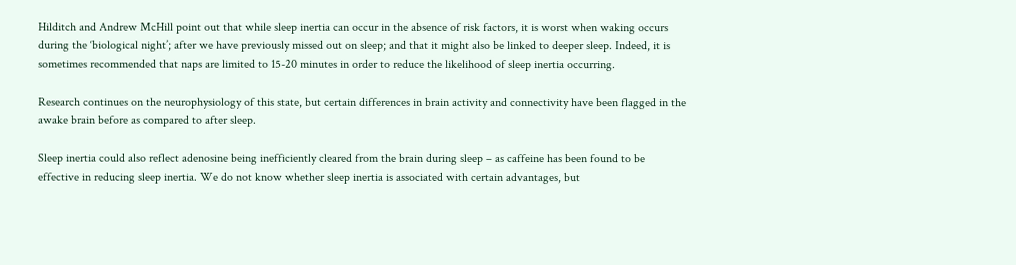Hilditch and Andrew McHill point out that while sleep inertia can occur in the absence of risk factors, it is worst when waking occurs during the ‘biological night’; after we have previously missed out on sleep; and that it might also be linked to deeper sleep. Indeed, it is sometimes recommended that naps are limited to 15-20 minutes in order to reduce the likelihood of sleep inertia occurring.

Research continues on the neurophysiology of this state, but certain differences in brain activity and connectivity have been flagged in the awake brain before as compared to after sleep.

Sleep inertia could also reflect adenosine being inefficiently cleared from the brain during sleep – as caffeine has been found to be effective in reducing sleep inertia. We do not know whether sleep inertia is associated with certain advantages, but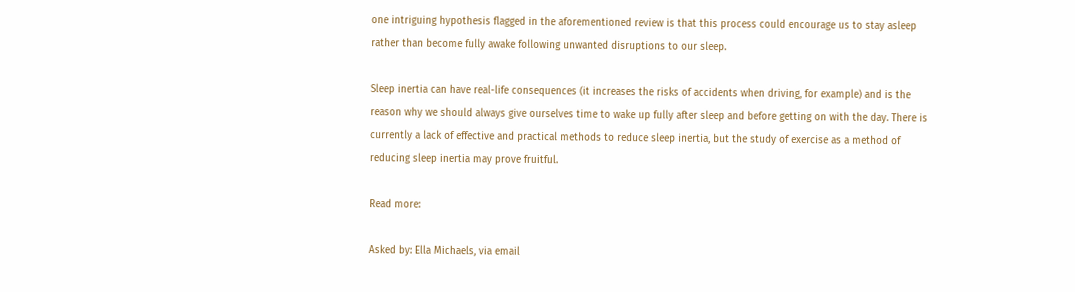one intriguing hypothesis flagged in the aforementioned review is that this process could encourage us to stay asleep rather than become fully awake following unwanted disruptions to our sleep.

Sleep inertia can have real-life consequences (it increases the risks of accidents when driving, for example) and is the reason why we should always give ourselves time to wake up fully after sleep and before getting on with the day. There is currently a lack of effective and practical methods to reduce sleep inertia, but the study of exercise as a method of reducing sleep inertia may prove fruitful.

Read more:

Asked by: Ella Michaels, via email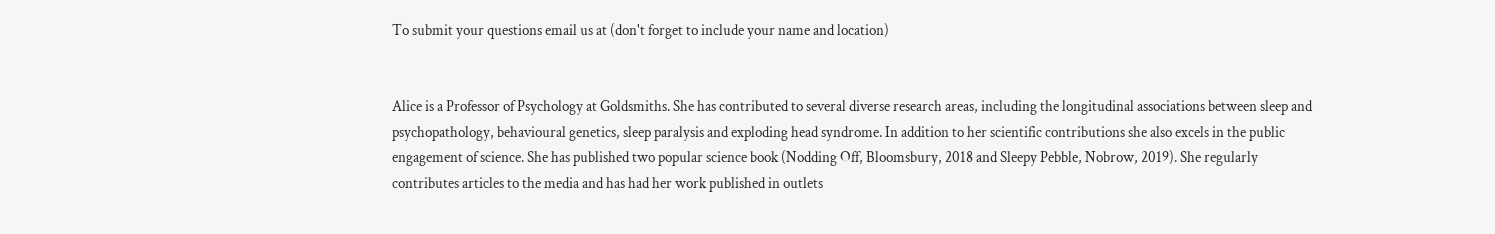To submit your questions email us at (don't forget to include your name and location)


Alice is a Professor of Psychology at Goldsmiths. She has contributed to several diverse research areas, including the longitudinal associations between sleep and psychopathology, behavioural genetics, sleep paralysis and exploding head syndrome. In addition to her scientific contributions she also excels in the public engagement of science. She has published two popular science book (Nodding Off, Bloomsbury, 2018 and Sleepy Pebble, Nobrow, 2019). She regularly contributes articles to the media and has had her work published in outlets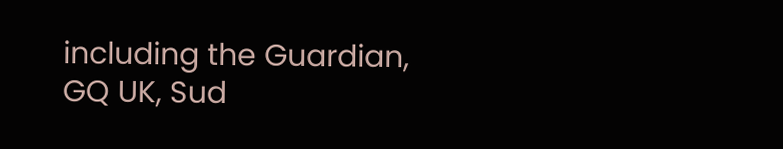including the Guardian, GQ UK, Sud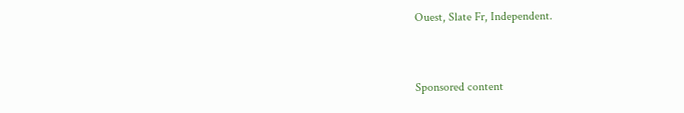Ouest, Slate Fr, Independent.


Sponsored content